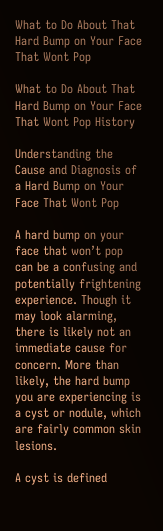What to Do About That Hard Bump on Your Face That Wont Pop

What to Do About That Hard Bump on Your Face That Wont Pop History

Understanding the Cause and Diagnosis of a Hard Bump on Your Face That Wont Pop

A hard bump on your face that won’t pop can be a confusing and potentially frightening experience. Though it may look alarming, there is likely not an immediate cause for concern. More than likely, the hard bump you are experiencing is a cyst or nodule, which are fairly common skin lesions.

A cyst is defined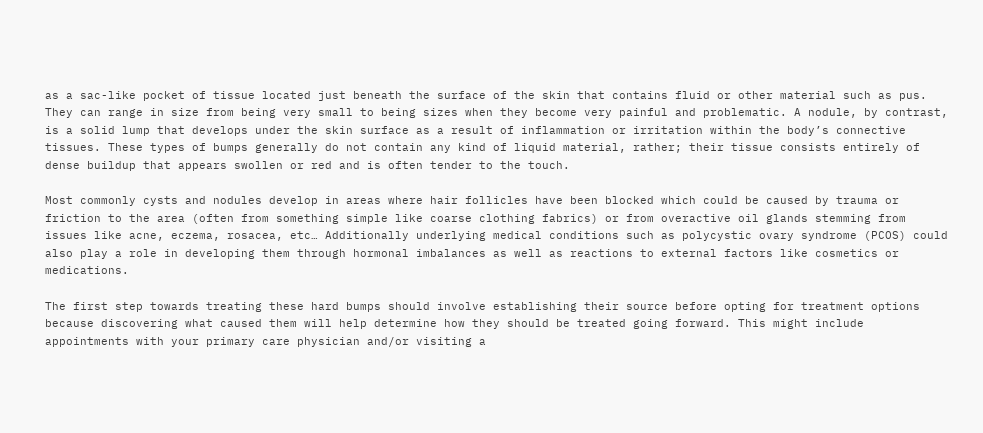as a sac-like pocket of tissue located just beneath the surface of the skin that contains fluid or other material such as pus. They can range in size from being very small to being sizes when they become very painful and problematic. A nodule, by contrast, is a solid lump that develops under the skin surface as a result of inflammation or irritation within the body’s connective tissues. These types of bumps generally do not contain any kind of liquid material, rather; their tissue consists entirely of dense buildup that appears swollen or red and is often tender to the touch.

Most commonly cysts and nodules develop in areas where hair follicles have been blocked which could be caused by trauma or friction to the area (often from something simple like coarse clothing fabrics) or from overactive oil glands stemming from issues like acne, eczema, rosacea, etc… Additionally underlying medical conditions such as polycystic ovary syndrome (PCOS) could also play a role in developing them through hormonal imbalances as well as reactions to external factors like cosmetics or medications.

The first step towards treating these hard bumps should involve establishing their source before opting for treatment options because discovering what caused them will help determine how they should be treated going forward. This might include appointments with your primary care physician and/or visiting a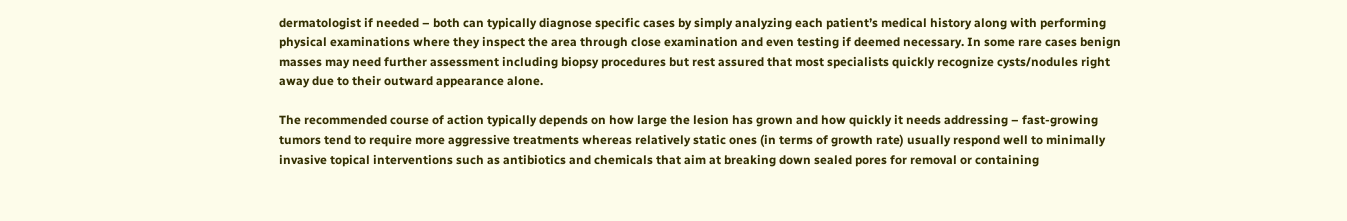dermatologist if needed – both can typically diagnose specific cases by simply analyzing each patient’s medical history along with performing physical examinations where they inspect the area through close examination and even testing if deemed necessary. In some rare cases benign masses may need further assessment including biopsy procedures but rest assured that most specialists quickly recognize cysts/nodules right away due to their outward appearance alone.

The recommended course of action typically depends on how large the lesion has grown and how quickly it needs addressing – fast-growing tumors tend to require more aggressive treatments whereas relatively static ones (in terms of growth rate) usually respond well to minimally invasive topical interventions such as antibiotics and chemicals that aim at breaking down sealed pores for removal or containing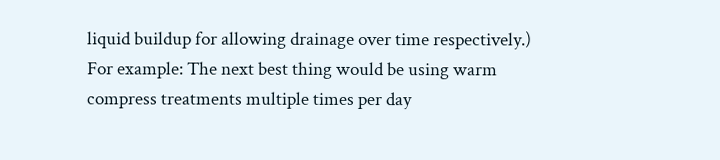liquid buildup for allowing drainage over time respectively.) For example: The next best thing would be using warm compress treatments multiple times per day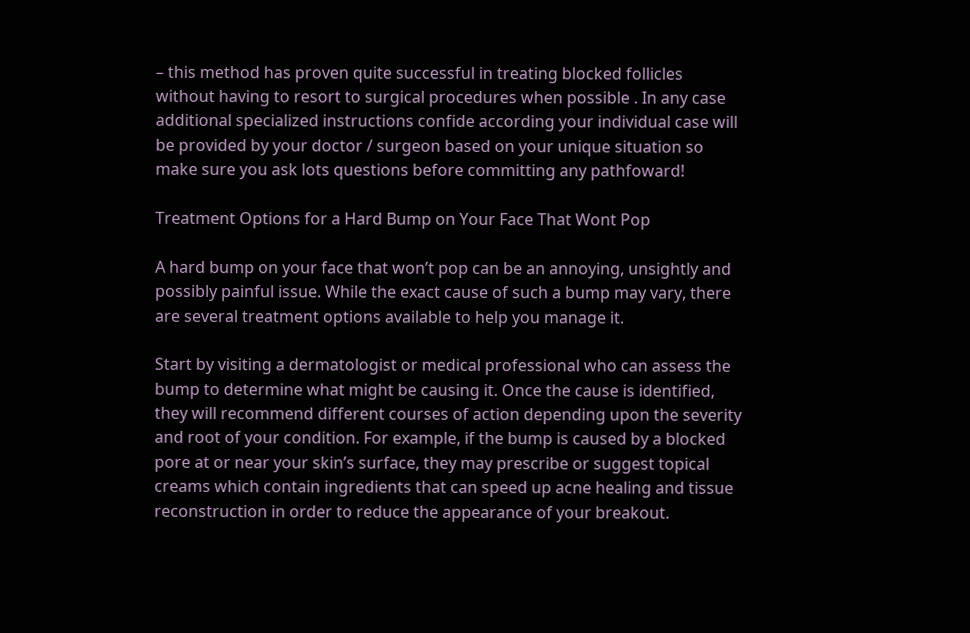– this method has proven quite successful in treating blocked follicles without having to resort to surgical procedures when possible . In any case additional specialized instructions confide according your individual case will be provided by your doctor / surgeon based on your unique situation so make sure you ask lots questions before committing any pathfoward!

Treatment Options for a Hard Bump on Your Face That Wont Pop

A hard bump on your face that won’t pop can be an annoying, unsightly and possibly painful issue. While the exact cause of such a bump may vary, there are several treatment options available to help you manage it.

Start by visiting a dermatologist or medical professional who can assess the bump to determine what might be causing it. Once the cause is identified, they will recommend different courses of action depending upon the severity and root of your condition. For example, if the bump is caused by a blocked pore at or near your skin’s surface, they may prescribe or suggest topical creams which contain ingredients that can speed up acne healing and tissue reconstruction in order to reduce the appearance of your breakout.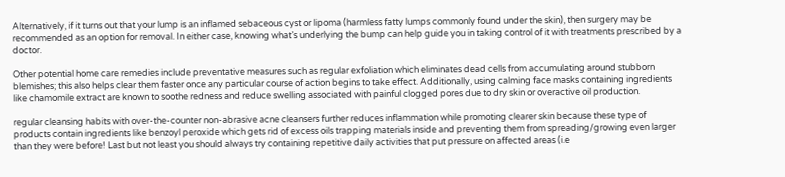Alternatively, if it turns out that your lump is an inflamed sebaceous cyst or lipoma (harmless fatty lumps commonly found under the skin), then surgery may be recommended as an option for removal. In either case, knowing what’s underlying the bump can help guide you in taking control of it with treatments prescribed by a doctor.

Other potential home care remedies include preventative measures such as regular exfoliation which eliminates dead cells from accumulating around stubborn blemishes; this also helps clear them faster once any particular course of action begins to take effect. Additionally, using calming face masks containing ingredients like chamomile extract are known to soothe redness and reduce swelling associated with painful clogged pores due to dry skin or overactive oil production.

regular cleansing habits with over-the-counter non-abrasive acne cleansers further reduces inflammation while promoting clearer skin because these type of products contain ingredients like benzoyl peroxide which gets rid of excess oils trapping materials inside and preventing them from spreading/growing even larger than they were before! Last but not least you should always try containing repetitive daily activities that put pressure on affected areas (i.e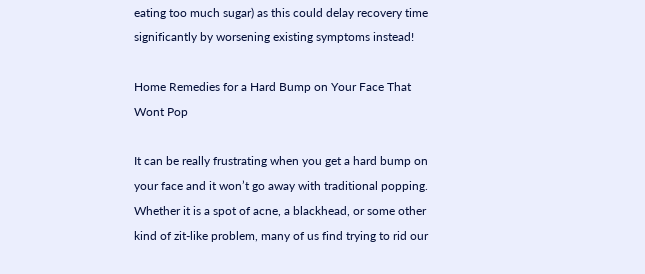eating too much sugar) as this could delay recovery time significantly by worsening existing symptoms instead!

Home Remedies for a Hard Bump on Your Face That Wont Pop

It can be really frustrating when you get a hard bump on your face and it won’t go away with traditional popping. Whether it is a spot of acne, a blackhead, or some other kind of zit-like problem, many of us find trying to rid our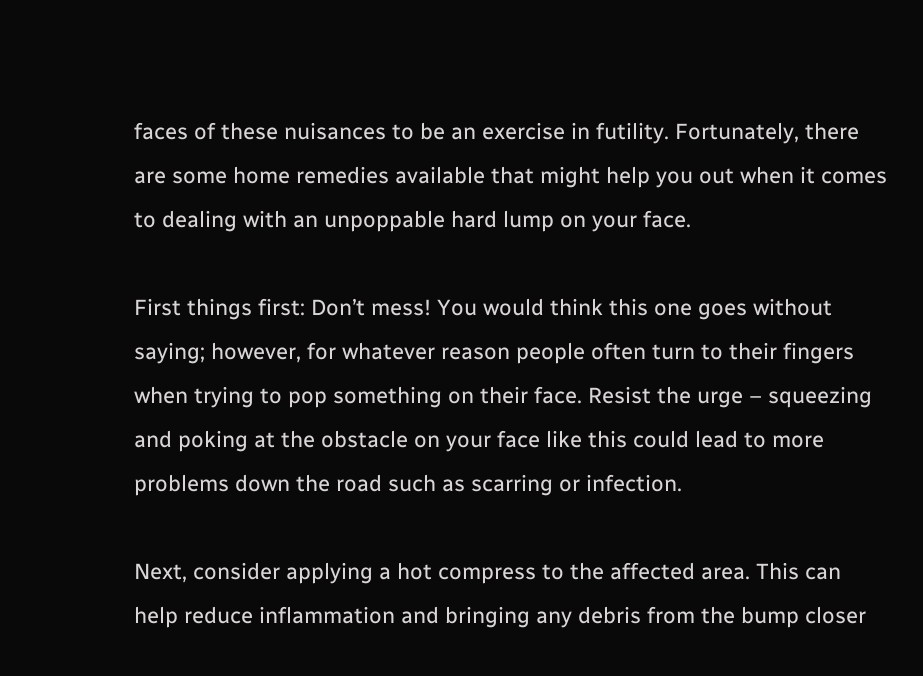faces of these nuisances to be an exercise in futility. Fortunately, there are some home remedies available that might help you out when it comes to dealing with an unpoppable hard lump on your face.

First things first: Don’t mess! You would think this one goes without saying; however, for whatever reason people often turn to their fingers when trying to pop something on their face. Resist the urge – squeezing and poking at the obstacle on your face like this could lead to more problems down the road such as scarring or infection.

Next, consider applying a hot compress to the affected area. This can help reduce inflammation and bringing any debris from the bump closer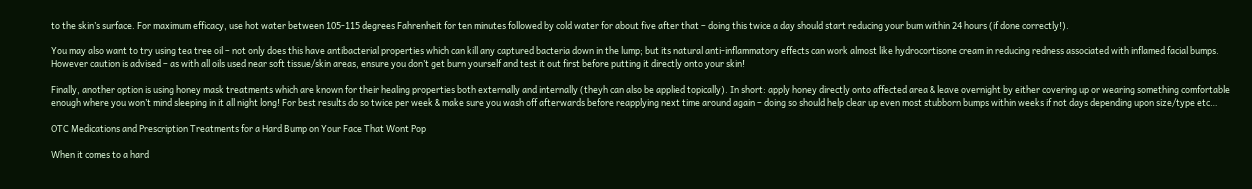to the skin’s surface. For maximum efficacy, use hot water between 105-115 degrees Fahrenheit for ten minutes followed by cold water for about five after that – doing this twice a day should start reducing your bum within 24 hours (if done correctly!).

You may also want to try using tea tree oil – not only does this have antibacterial properties which can kill any captured bacteria down in the lump; but its natural anti-inflammatory effects can work almost like hydrocortisone cream in reducing redness associated with inflamed facial bumps. However caution is advised – as with all oils used near soft tissue/skin areas, ensure you don’t get burn yourself and test it out first before putting it directly onto your skin!

Finally, another option is using honey mask treatments which are known for their healing properties both externally and internally (theyh can also be applied topically). In short: apply honey directly onto affected area & leave overnight by either covering up or wearing something comfortable enough where you won’t mind sleeping in it all night long! For best results do so twice per week & make sure you wash off afterwards before reapplying next time around again – doing so should help clear up even most stubborn bumps within weeks if not days depending upon size/type etc…

OTC Medications and Prescription Treatments for a Hard Bump on Your Face That Wont Pop

When it comes to a hard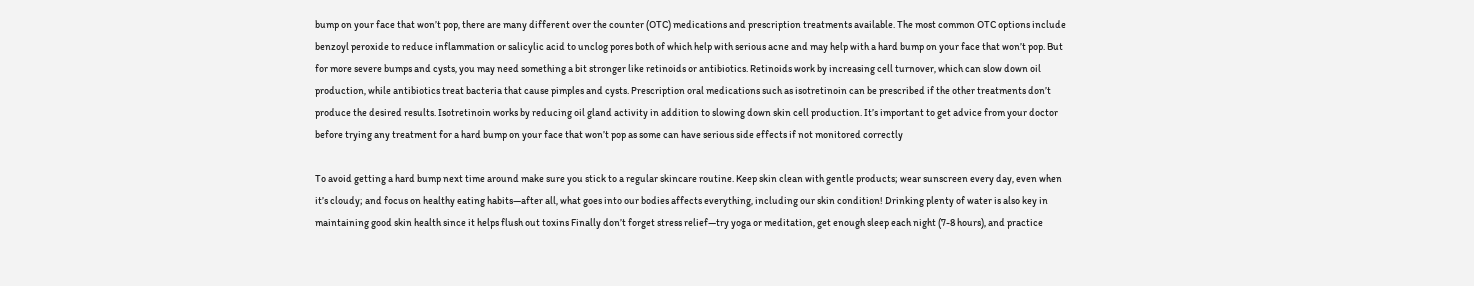bump on your face that won’t pop, there are many different over the counter (OTC) medications and prescription treatments available. The most common OTC options include benzoyl peroxide to reduce inflammation or salicylic acid to unclog pores both of which help with serious acne and may help with a hard bump on your face that won’t pop. But for more severe bumps and cysts, you may need something a bit stronger like retinoids or antibiotics. Retinoids work by increasing cell turnover, which can slow down oil production, while antibiotics treat bacteria that cause pimples and cysts. Prescription oral medications such as isotretinoin can be prescribed if the other treatments don’t produce the desired results. Isotretinoin works by reducing oil gland activity in addition to slowing down skin cell production. It’s important to get advice from your doctor before trying any treatment for a hard bump on your face that won’t pop as some can have serious side effects if not monitored correctly

To avoid getting a hard bump next time around make sure you stick to a regular skincare routine. Keep skin clean with gentle products; wear sunscreen every day, even when it’s cloudy; and focus on healthy eating habits—after all, what goes into our bodies affects everything, including our skin condition! Drinking plenty of water is also key in maintaining good skin health since it helps flush out toxins Finally don’t forget stress relief—try yoga or meditation, get enough sleep each night (7-8 hours), and practice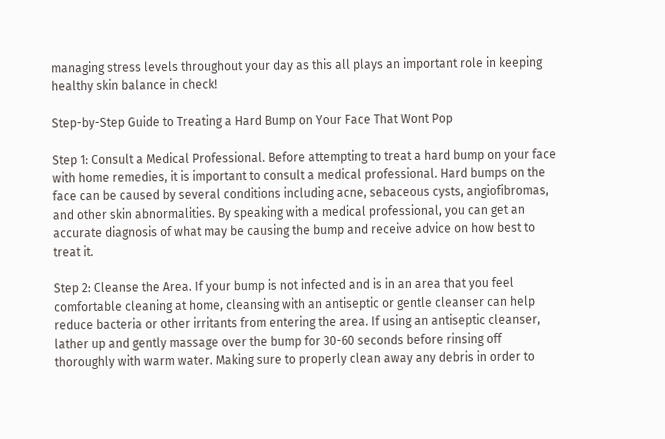managing stress levels throughout your day as this all plays an important role in keeping healthy skin balance in check!

Step-by-Step Guide to Treating a Hard Bump on Your Face That Wont Pop

Step 1: Consult a Medical Professional. Before attempting to treat a hard bump on your face with home remedies, it is important to consult a medical professional. Hard bumps on the face can be caused by several conditions including acne, sebaceous cysts, angiofibromas, and other skin abnormalities. By speaking with a medical professional, you can get an accurate diagnosis of what may be causing the bump and receive advice on how best to treat it.

Step 2: Cleanse the Area. If your bump is not infected and is in an area that you feel comfortable cleaning at home, cleansing with an antiseptic or gentle cleanser can help reduce bacteria or other irritants from entering the area. If using an antiseptic cleanser, lather up and gently massage over the bump for 30-60 seconds before rinsing off thoroughly with warm water. Making sure to properly clean away any debris in order to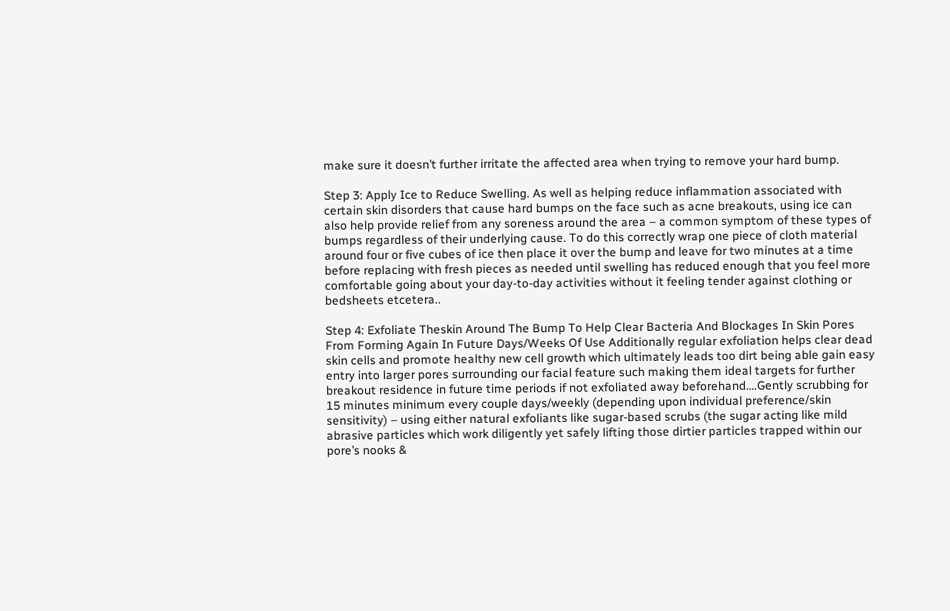make sure it doesn’t further irritate the affected area when trying to remove your hard bump.

Step 3: Apply Ice to Reduce Swelling. As well as helping reduce inflammation associated with certain skin disorders that cause hard bumps on the face such as acne breakouts, using ice can also help provide relief from any soreness around the area – a common symptom of these types of bumps regardless of their underlying cause. To do this correctly wrap one piece of cloth material around four or five cubes of ice then place it over the bump and leave for two minutes at a time before replacing with fresh pieces as needed until swelling has reduced enough that you feel more comfortable going about your day-to-day activities without it feeling tender against clothing or bedsheets etcetera..

Step 4: Exfoliate Theskin Around The Bump To Help Clear Bacteria And Blockages In Skin Pores From Forming Again In Future Days/Weeks Of Use Additionally regular exfoliation helps clear dead skin cells and promote healthy new cell growth which ultimately leads too dirt being able gain easy entry into larger pores surrounding our facial feature such making them ideal targets for further breakout residence in future time periods if not exfoliated away beforehand….Gently scrubbing for 15 minutes minimum every couple days/weekly (depending upon individual preference/skin sensitivity) – using either natural exfoliants like sugar-based scrubs (the sugar acting like mild abrasive particles which work diligently yet safely lifting those dirtier particles trapped within our pore’s nooks &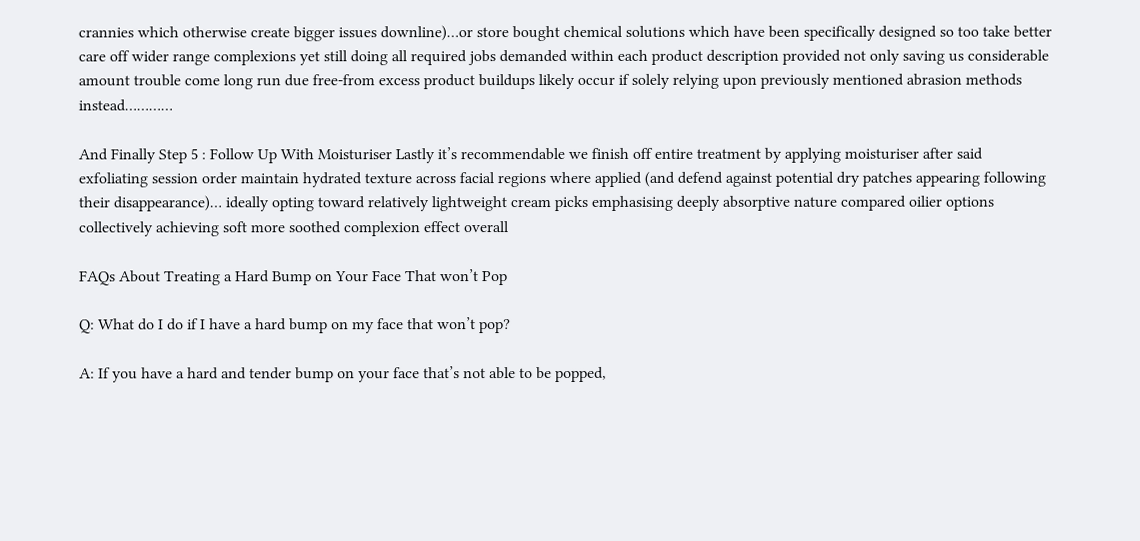crannies which otherwise create bigger issues downline)…or store bought chemical solutions which have been specifically designed so too take better care off wider range complexions yet still doing all required jobs demanded within each product description provided not only saving us considerable amount trouble come long run due free-from excess product buildups likely occur if solely relying upon previously mentioned abrasion methods instead…………

And Finally Step 5 : Follow Up With Moisturiser Lastly it’s recommendable we finish off entire treatment by applying moisturiser after said exfoliating session order maintain hydrated texture across facial regions where applied (and defend against potential dry patches appearing following their disappearance)… ideally opting toward relatively lightweight cream picks emphasising deeply absorptive nature compared oilier options collectively achieving soft more soothed complexion effect overall

FAQs About Treating a Hard Bump on Your Face That won’t Pop

Q: What do I do if I have a hard bump on my face that won’t pop?

A: If you have a hard and tender bump on your face that’s not able to be popped,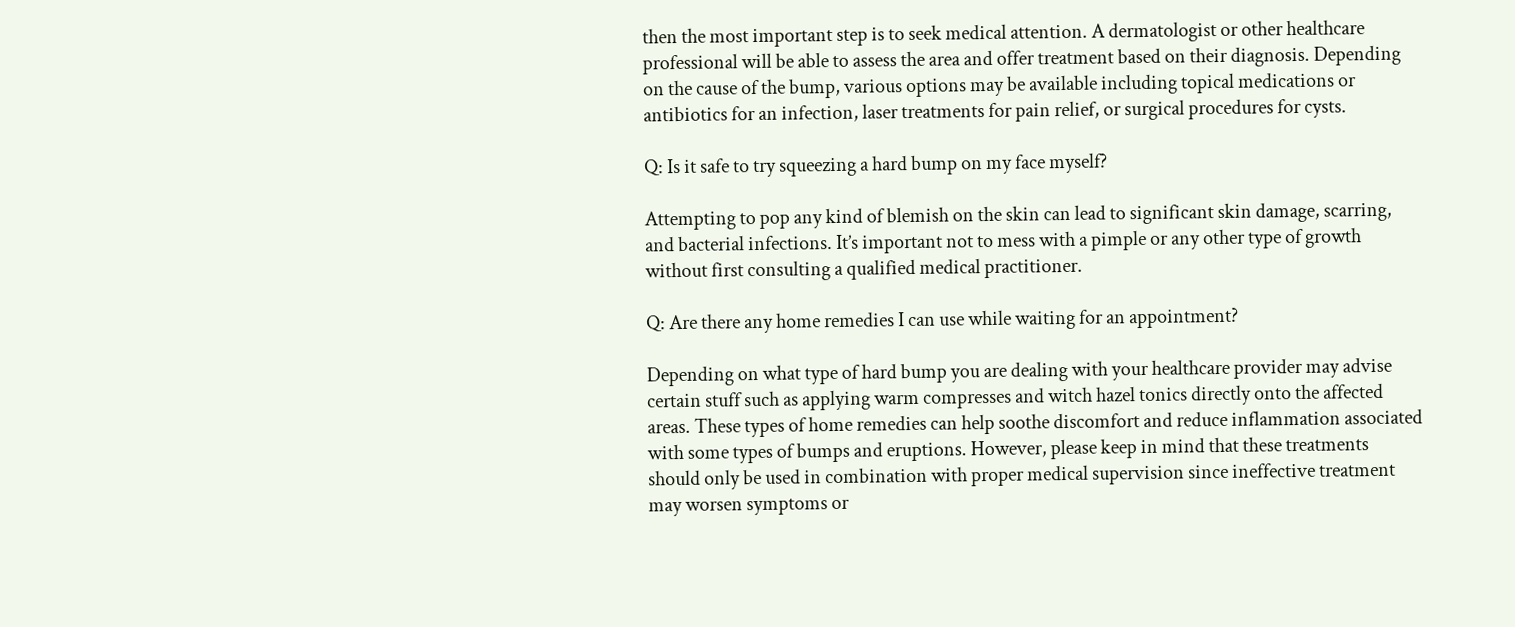then the most important step is to seek medical attention. A dermatologist or other healthcare professional will be able to assess the area and offer treatment based on their diagnosis. Depending on the cause of the bump, various options may be available including topical medications or antibiotics for an infection, laser treatments for pain relief, or surgical procedures for cysts.

Q: Is it safe to try squeezing a hard bump on my face myself?

Attempting to pop any kind of blemish on the skin can lead to significant skin damage, scarring, and bacterial infections. It’s important not to mess with a pimple or any other type of growth without first consulting a qualified medical practitioner.

Q: Are there any home remedies I can use while waiting for an appointment?

Depending on what type of hard bump you are dealing with your healthcare provider may advise certain stuff such as applying warm compresses and witch hazel tonics directly onto the affected areas. These types of home remedies can help soothe discomfort and reduce inflammation associated with some types of bumps and eruptions. However, please keep in mind that these treatments should only be used in combination with proper medical supervision since ineffective treatment may worsen symptoms or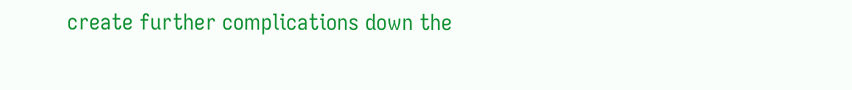create further complications down the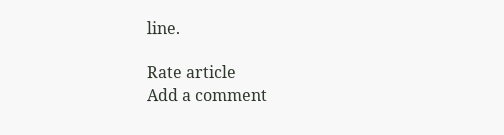line.

Rate article
Add a comment